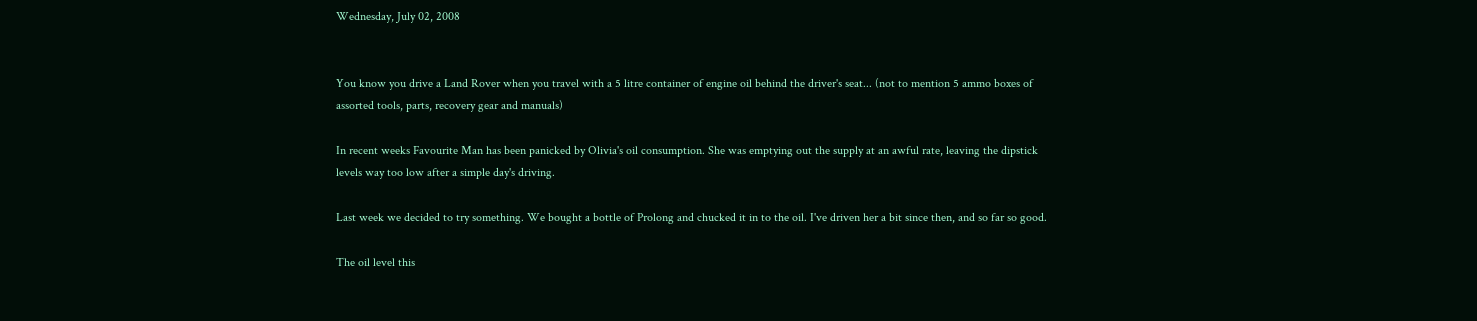Wednesday, July 02, 2008


You know you drive a Land Rover when you travel with a 5 litre container of engine oil behind the driver's seat... (not to mention 5 ammo boxes of assorted tools, parts, recovery gear and manuals)

In recent weeks Favourite Man has been panicked by Olivia's oil consumption. She was emptying out the supply at an awful rate, leaving the dipstick levels way too low after a simple day's driving.

Last week we decided to try something. We bought a bottle of Prolong and chucked it in to the oil. I've driven her a bit since then, and so far so good.

The oil level this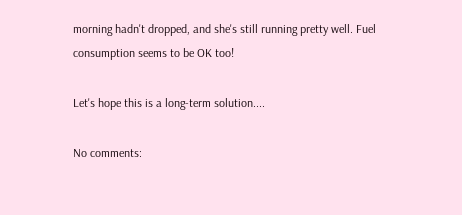morning hadn't dropped, and she's still running pretty well. Fuel consumption seems to be OK too!

Let's hope this is a long-term solution....

No comments: